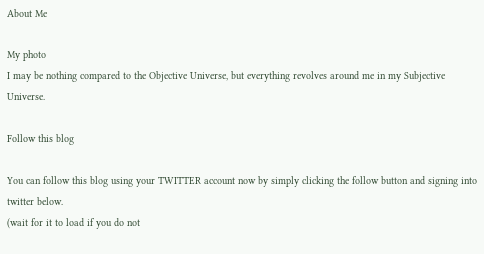About Me

My photo
I may be nothing compared to the Objective Universe, but everything revolves around me in my Subjective Universe.

Follow this blog

You can follow this blog using your TWITTER account now by simply clicking the follow button and signing into twitter below.
(wait for it to load if you do not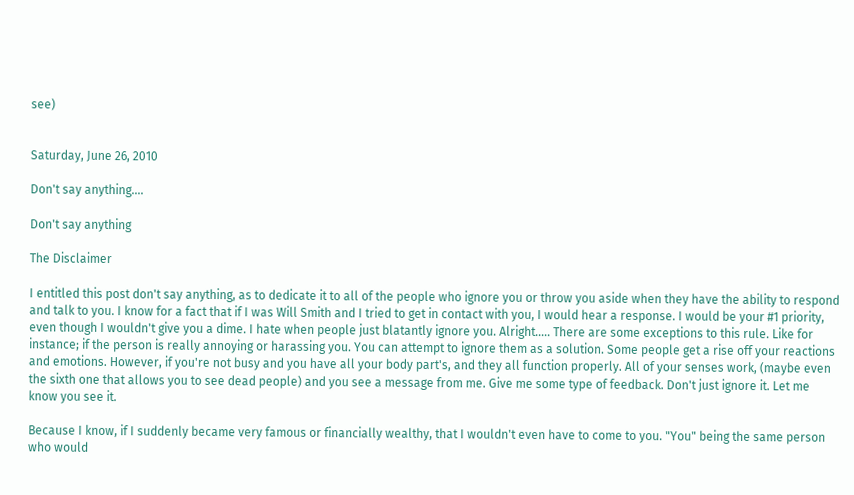see)


Saturday, June 26, 2010

Don't say anything....

Don't say anything

The Disclaimer

I entitled this post don't say anything, as to dedicate it to all of the people who ignore you or throw you aside when they have the ability to respond and talk to you. I know for a fact that if I was Will Smith and I tried to get in contact with you, I would hear a response. I would be your #1 priority, even though I wouldn't give you a dime. I hate when people just blatantly ignore you. Alright..... There are some exceptions to this rule. Like for instance; if the person is really annoying or harassing you. You can attempt to ignore them as a solution. Some people get a rise off your reactions and emotions. However, if you're not busy and you have all your body part's, and they all function properly. All of your senses work, (maybe even the sixth one that allows you to see dead people) and you see a message from me. Give me some type of feedback. Don't just ignore it. Let me know you see it.

Because I know, if I suddenly became very famous or financially wealthy, that I wouldn't even have to come to you. "You" being the same person who would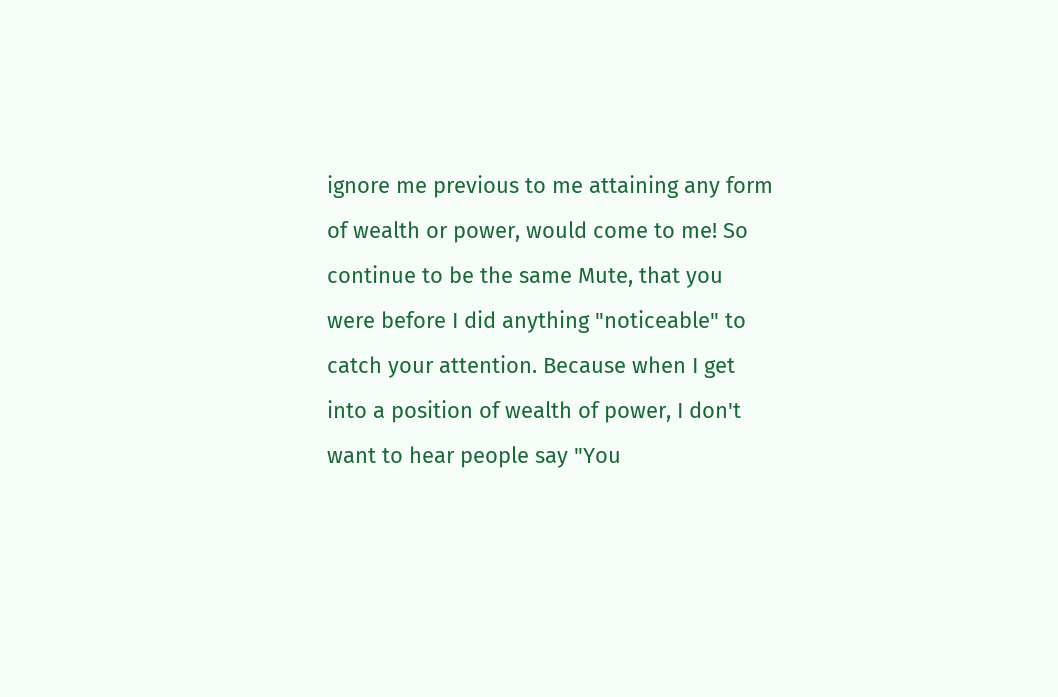ignore me previous to me attaining any form of wealth or power, would come to me! So continue to be the same Mute, that you were before I did anything "noticeable" to catch your attention. Because when I get into a position of wealth of power, I don't want to hear people say "You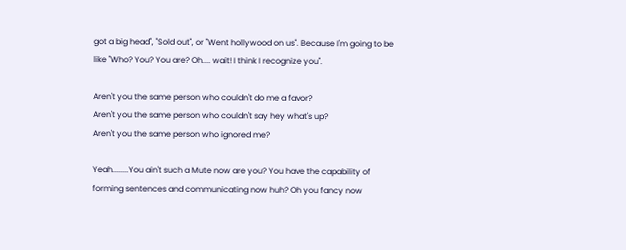got a big head", "Sold out", or "Went hollywood on us". Because I'm going to be like "Who? You? You are? Oh.... wait! I think I recognize you".

Aren't you the same person who couldn't do me a favor?
Aren't you the same person who couldn't say hey what's up?
Aren't you the same person who ignored me?

Yeah........You ain't such a Mute now are you? You have the capability of forming sentences and communicating now huh? Oh you fancy now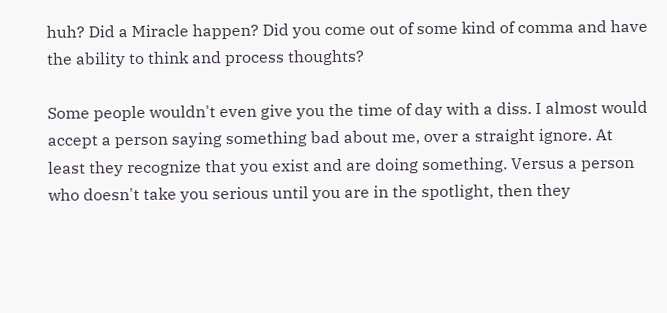huh? Did a Miracle happen? Did you come out of some kind of comma and have the ability to think and process thoughts?

Some people wouldn't even give you the time of day with a diss. I almost would accept a person saying something bad about me, over a straight ignore. At least they recognize that you exist and are doing something. Versus a person who doesn't take you serious until you are in the spotlight, then they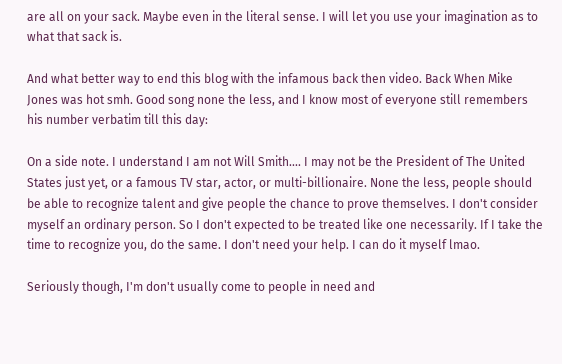are all on your sack. Maybe even in the literal sense. I will let you use your imagination as to what that sack is.

And what better way to end this blog with the infamous back then video. Back When Mike Jones was hot smh. Good song none the less, and I know most of everyone still remembers his number verbatim till this day:

On a side note. I understand I am not Will Smith.... I may not be the President of The United States just yet, or a famous TV star, actor, or multi-billionaire. None the less, people should be able to recognize talent and give people the chance to prove themselves. I don't consider myself an ordinary person. So I don't expected to be treated like one necessarily. If I take the time to recognize you, do the same. I don't need your help. I can do it myself lmao.

Seriously though, I'm don't usually come to people in need and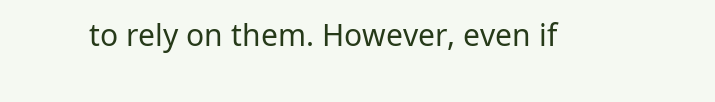to rely on them. However, even if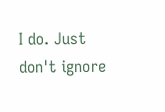I do. Just don't ignore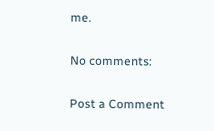me.

No comments:

Post a Comment